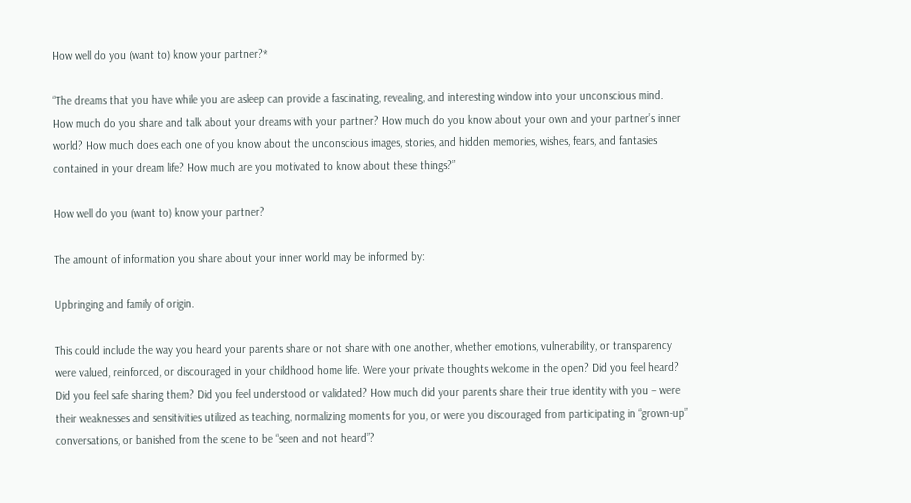How well do you (want to) know your partner?*

“The dreams that you have while you are asleep can provide a fascinating, revealing, and interesting window into your unconscious mind.  How much do you share and talk about your dreams with your partner? How much do you know about your own and your partner’s inner world? How much does each one of you know about the unconscious images, stories, and hidden memories, wishes, fears, and fantasies contained in your dream life? How much are you motivated to know about these things?”

How well do you (want to) know your partner?

The amount of information you share about your inner world may be informed by:

Upbringing and family of origin.

This could include the way you heard your parents share or not share with one another, whether emotions, vulnerability, or transparency were valued, reinforced, or discouraged in your childhood home life. Were your private thoughts welcome in the open? Did you feel heard? Did you feel safe sharing them? Did you feel understood or validated? How much did your parents share their true identity with you – were their weaknesses and sensitivities utilized as teaching, normalizing moments for you, or were you discouraged from participating in “grown-up” conversations, or banished from the scene to be “seen and not heard”?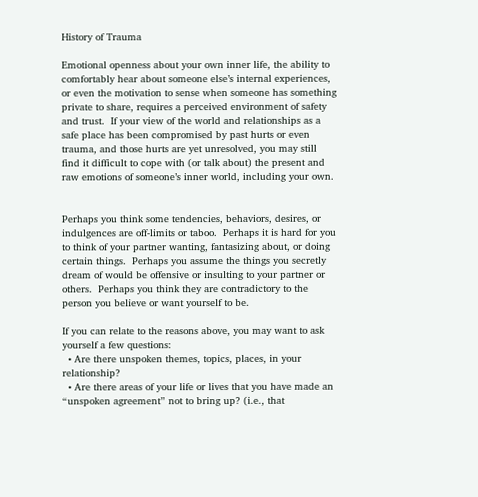History of Trauma

Emotional openness about your own inner life, the ability to comfortably hear about someone else’s internal experiences, or even the motivation to sense when someone has something private to share, requires a perceived environment of safety and trust.  If your view of the world and relationships as a safe place has been compromised by past hurts or even trauma, and those hurts are yet unresolved, you may still find it difficult to cope with (or talk about) the present and raw emotions of someone’s inner world, including your own.


Perhaps you think some tendencies, behaviors, desires, or indulgences are off-limits or taboo.  Perhaps it is hard for you to think of your partner wanting, fantasizing about, or doing certain things.  Perhaps you assume the things you secretly dream of would be offensive or insulting to your partner or others.  Perhaps you think they are contradictory to the person you believe or want yourself to be.

If you can relate to the reasons above, you may want to ask yourself a few questions:
  • Are there unspoken themes, topics, places, in your relationship?
  • Are there areas of your life or lives that you have made an “unspoken agreement” not to bring up? (i.e., that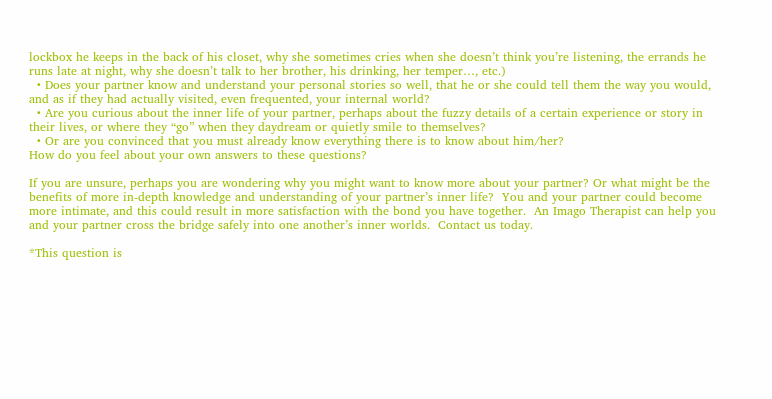lockbox he keeps in the back of his closet, why she sometimes cries when she doesn’t think you’re listening, the errands he runs late at night, why she doesn’t talk to her brother, his drinking, her temper…, etc.)
  • Does your partner know and understand your personal stories so well, that he or she could tell them the way you would, and as if they had actually visited, even frequented, your internal world?
  • Are you curious about the inner life of your partner, perhaps about the fuzzy details of a certain experience or story in their lives, or where they “go” when they daydream or quietly smile to themselves?
  • Or are you convinced that you must already know everything there is to know about him/her?
How do you feel about your own answers to these questions?

If you are unsure, perhaps you are wondering why you might want to know more about your partner? Or what might be the benefits of more in-depth knowledge and understanding of your partner’s inner life?  You and your partner could become more intimate, and this could result in more satisfaction with the bond you have together.  An Imago Therapist can help you and your partner cross the bridge safely into one another’s inner worlds.  Contact us today.

*This question is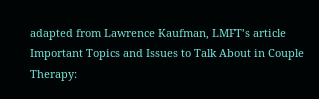adapted from Lawrence Kaufman, LMFT’s article Important Topics and Issues to Talk About in Couple Therapy: